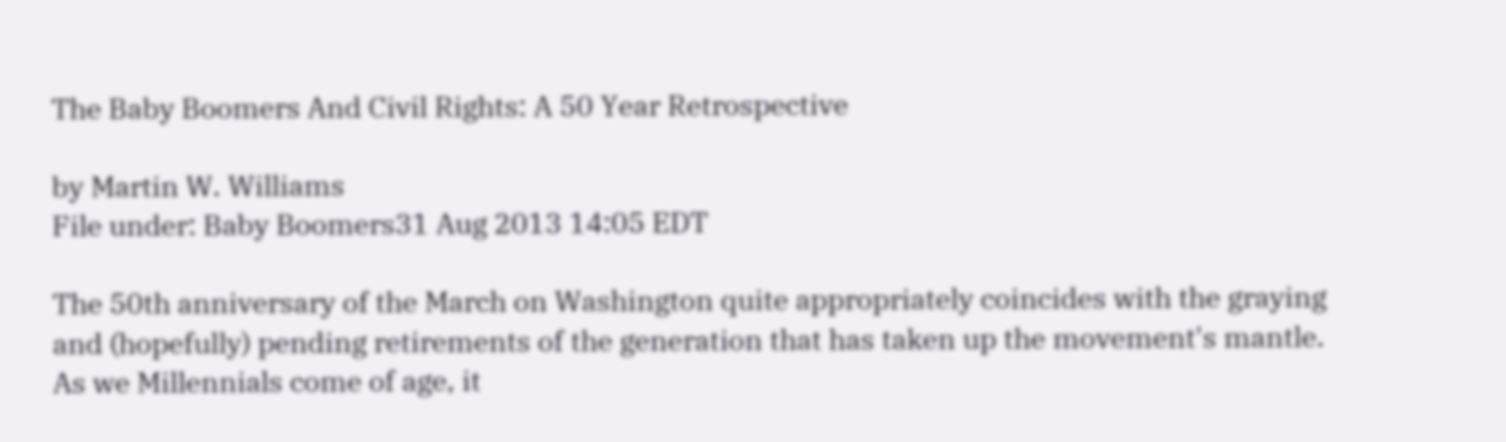The Baby Boomers And Civil Rights: A 50 Year Retrospective

by Martin W. Williams
File under: Baby Boomers31 Aug 2013 14:05 EDT

The 50th anniversary of the March on Washington quite appropriately coincides with the graying and (hopefully) pending retirements of the generation that has taken up the movement's mantle. As we Millennials come of age, it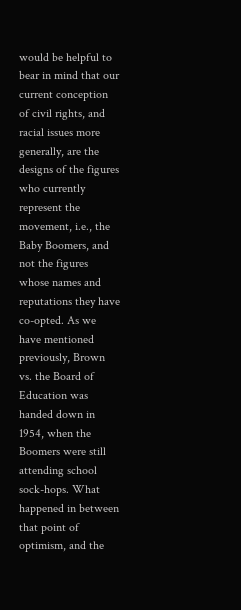would be helpful to bear in mind that our current conception of civil rights, and racial issues more generally, are the designs of the figures who currently represent the movement, i.e., the Baby Boomers, and not the figures whose names and reputations they have co-opted. As we have mentioned previously, Brown vs. the Board of Education was handed down in 1954, when the Boomers were still attending school sock-hops. What happened in between that point of optimism, and the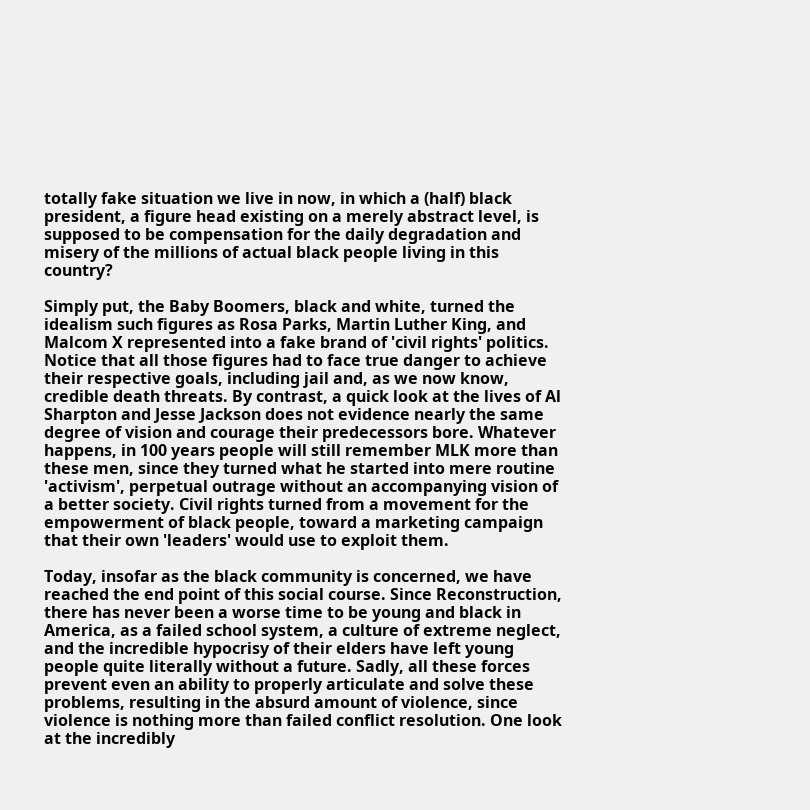totally fake situation we live in now, in which a (half) black president, a figure head existing on a merely abstract level, is supposed to be compensation for the daily degradation and misery of the millions of actual black people living in this country?

Simply put, the Baby Boomers, black and white, turned the idealism such figures as Rosa Parks, Martin Luther King, and Malcom X represented into a fake brand of 'civil rights' politics. Notice that all those figures had to face true danger to achieve their respective goals, including jail and, as we now know, credible death threats. By contrast, a quick look at the lives of Al Sharpton and Jesse Jackson does not evidence nearly the same degree of vision and courage their predecessors bore. Whatever happens, in 100 years people will still remember MLK more than these men, since they turned what he started into mere routine 'activism', perpetual outrage without an accompanying vision of a better society. Civil rights turned from a movement for the empowerment of black people, toward a marketing campaign that their own 'leaders' would use to exploit them.

Today, insofar as the black community is concerned, we have reached the end point of this social course. Since Reconstruction, there has never been a worse time to be young and black in America, as a failed school system, a culture of extreme neglect, and the incredible hypocrisy of their elders have left young people quite literally without a future. Sadly, all these forces prevent even an ability to properly articulate and solve these problems, resulting in the absurd amount of violence, since violence is nothing more than failed conflict resolution. One look at the incredibly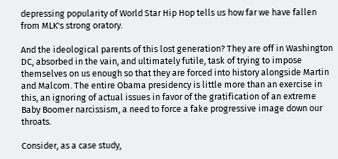depressing popularity of World Star Hip Hop tells us how far we have fallen from MLK's strong oratory.

And the ideological parents of this lost generation? They are off in Washington DC, absorbed in the vain, and ultimately futile, task of trying to impose themselves on us enough so that they are forced into history alongside Martin and Malcom. The entire Obama presidency is little more than an exercise in this, an ignoring of actual issues in favor of the gratification of an extreme Baby Boomer narcissism, a need to force a fake progressive image down our throats.

Consider, as a case study,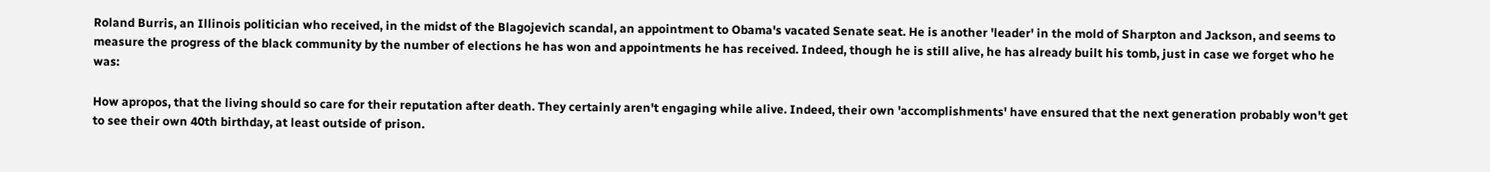Roland Burris, an Illinois politician who received, in the midst of the Blagojevich scandal, an appointment to Obama's vacated Senate seat. He is another 'leader' in the mold of Sharpton and Jackson, and seems to measure the progress of the black community by the number of elections he has won and appointments he has received. Indeed, though he is still alive, he has already built his tomb, just in case we forget who he was:

How apropos, that the living should so care for their reputation after death. They certainly aren't engaging while alive. Indeed, their own 'accomplishments' have ensured that the next generation probably won't get to see their own 40th birthday, at least outside of prison.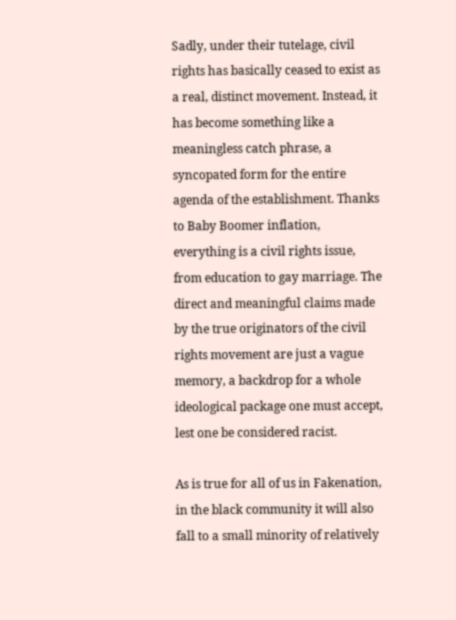Sadly, under their tutelage, civil rights has basically ceased to exist as a real, distinct movement. Instead, it has become something like a meaningless catch phrase, a syncopated form for the entire agenda of the establishment. Thanks to Baby Boomer inflation, everything is a civil rights issue, from education to gay marriage. The direct and meaningful claims made by the true originators of the civil rights movement are just a vague memory, a backdrop for a whole ideological package one must accept, lest one be considered racist.

As is true for all of us in Fakenation, in the black community it will also fall to a small minority of relatively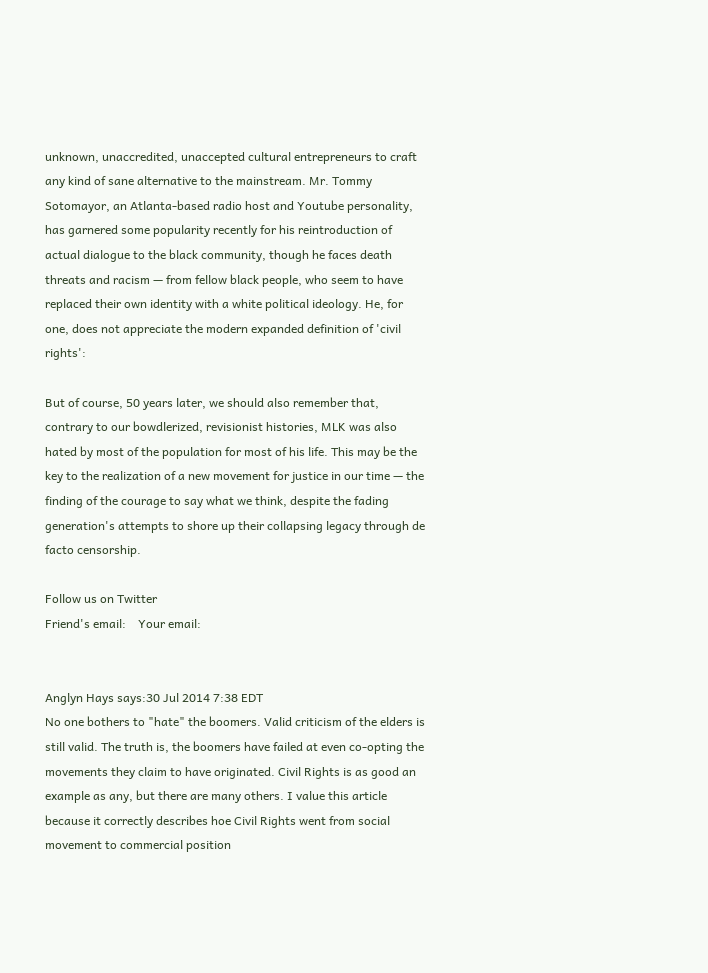unknown, unaccredited, unaccepted cultural entrepreneurs to craft any kind of sane alternative to the mainstream. Mr. Tommy Sotomayor, an Atlanta-based radio host and Youtube personality, has garnered some popularity recently for his reintroduction of actual dialogue to the black community, though he faces death threats and racism — from fellow black people, who seem to have replaced their own identity with a white political ideology. He, for one, does not appreciate the modern expanded definition of 'civil rights':

But of course, 50 years later, we should also remember that, contrary to our bowdlerized, revisionist histories, MLK was also hated by most of the population for most of his life. This may be the key to the realization of a new movement for justice in our time — the finding of the courage to say what we think, despite the fading generation's attempts to shore up their collapsing legacy through de facto censorship.

Follow us on Twitter
Friend's email:    Your email:


Anglyn Hays says:30 Jul 2014 7:38 EDT
No one bothers to "hate" the boomers. Valid criticism of the elders is still valid. The truth is, the boomers have failed at even co-opting the movements they claim to have originated. Civil Rights is as good an example as any, but there are many others. I value this article because it correctly describes hoe Civil Rights went from social movement to commercial position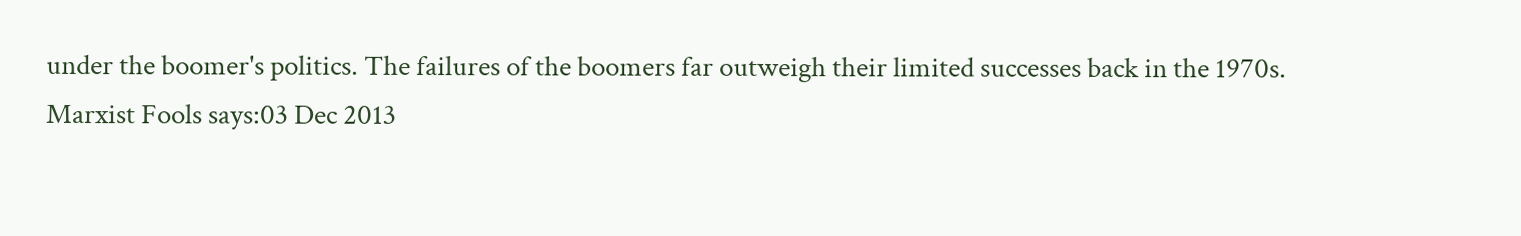under the boomer's politics. The failures of the boomers far outweigh their limited successes back in the 1970s.
Marxist Fools says:03 Dec 2013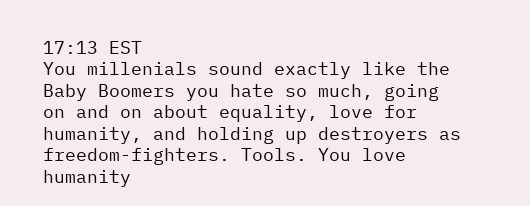17:13 EST
You millenials sound exactly like the Baby Boomers you hate so much, going on and on about equality, love for humanity, and holding up destroyers as freedom-fighters. Tools. You love humanity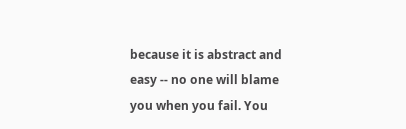because it is abstract and easy -- no one will blame you when you fail. You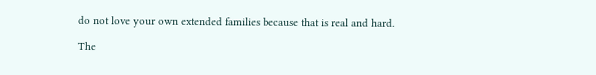do not love your own extended families because that is real and hard.

The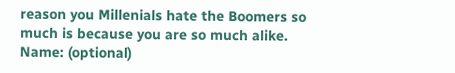reason you Millenials hate the Boomers so much is because you are so much alike.
Name: (optional)